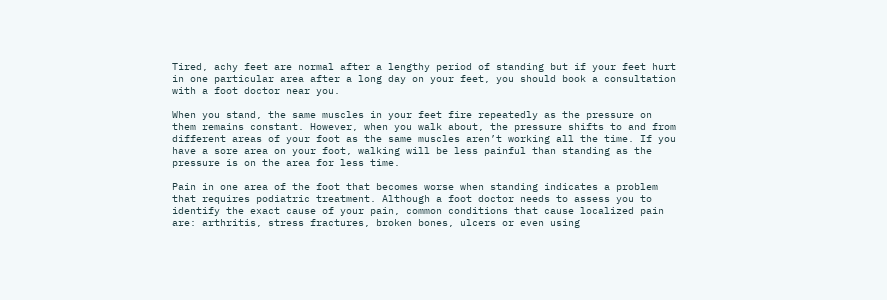Tired, achy feet are normal after a lengthy period of standing but if your feet hurt in one particular area after a long day on your feet, you should book a consultation with a foot doctor near you.

When you stand, the same muscles in your feet fire repeatedly as the pressure on them remains constant. However, when you walk about, the pressure shifts to and from different areas of your foot as the same muscles aren’t working all the time. If you have a sore area on your foot, walking will be less painful than standing as the pressure is on the area for less time.

Pain in one area of the foot that becomes worse when standing indicates a problem that requires podiatric treatment. Although a foot doctor needs to assess you to identify the exact cause of your pain, common conditions that cause localized pain are: arthritis, stress fractures, broken bones, ulcers or even using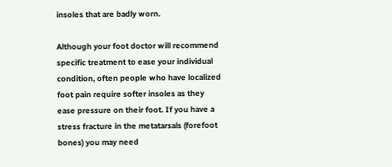insoles that are badly worn.

Although your foot doctor will recommend specific treatment to ease your individual condition, often people who have localized foot pain require softer insoles as they ease pressure on their foot. If you have a stress fracture in the metatarsals (forefoot bones) you may need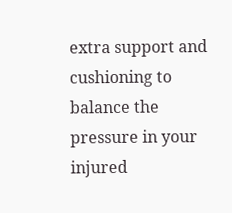extra support and cushioning to balance the pressure in your injured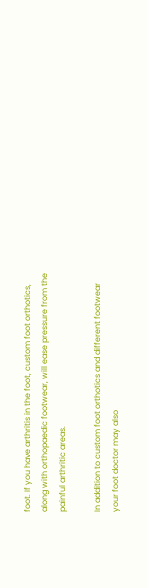foot. If you have arthritis in the foot, custom foot orthotics, along with orthopaedic footwear, will ease pressure from the painful arthritic areas.

In addition to custom foot orthotics and different footwear your foot doctor may also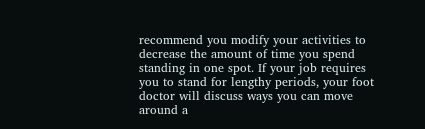recommend you modify your activities to decrease the amount of time you spend standing in one spot. If your job requires you to stand for lengthy periods, your foot doctor will discuss ways you can move around a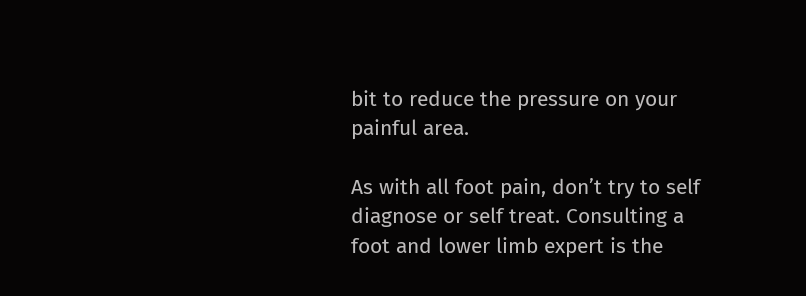bit to reduce the pressure on your painful area.

As with all foot pain, don’t try to self diagnose or self treat. Consulting a foot and lower limb expert is the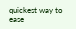quickest way to ease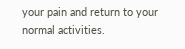your pain and return to your normal activities.